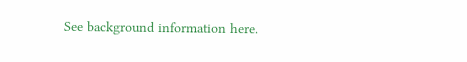See background information here.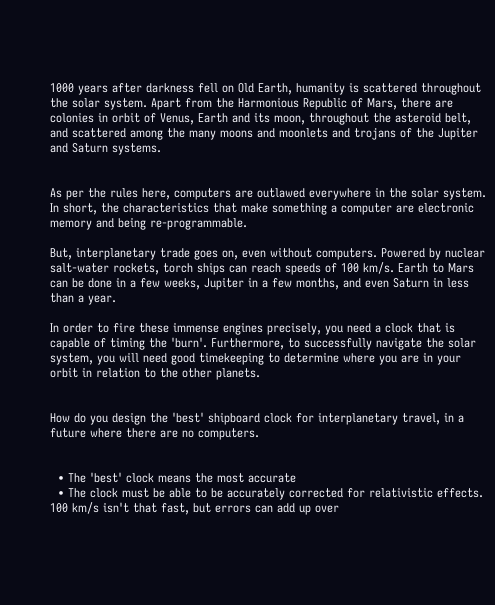1000 years after darkness fell on Old Earth, humanity is scattered throughout the solar system. Apart from the Harmonious Republic of Mars, there are colonies in orbit of Venus, Earth and its moon, throughout the asteroid belt, and scattered among the many moons and moonlets and trojans of the Jupiter and Saturn systems.


As per the rules here, computers are outlawed everywhere in the solar system. In short, the characteristics that make something a computer are electronic memory and being re-programmable.

But, interplanetary trade goes on, even without computers. Powered by nuclear salt-water rockets, torch ships can reach speeds of 100 km/s. Earth to Mars can be done in a few weeks, Jupiter in a few months, and even Saturn in less than a year.

In order to fire these immense engines precisely, you need a clock that is capable of timing the 'burn'. Furthermore, to successfully navigate the solar system, you will need good timekeeping to determine where you are in your orbit in relation to the other planets.


How do you design the 'best' shipboard clock for interplanetary travel, in a future where there are no computers.


  • The 'best' clock means the most accurate
  • The clock must be able to be accurately corrected for relativistic effects. 100 km/s isn't that fast, but errors can add up over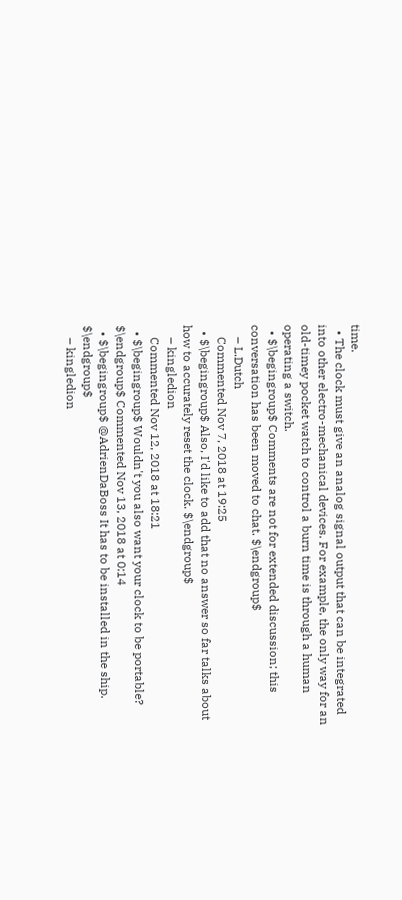time.
  • The clock must give an analog signal output that can be integrated into other electro-mechanical devices. For example, the only way for an old-timey pocket watch to control a burn time is through a human operating a switch.
  • $\begingroup$ Comments are not for extended discussion; this conversation has been moved to chat. $\endgroup$
    – L.Dutch
    Commented Nov 7, 2018 at 19:25
  • $\begingroup$ Also, I'd like to add that no answer so far talks about how to accurately reset the clock. $\endgroup$
    – kingledion
    Commented Nov 12, 2018 at 18:21
  • $\begingroup$ Wouldn't you also want your clock to be portable? $\endgroup$ Commented Nov 13, 2018 at 0:14
  • $\begingroup$ @AdrienDaBoss It has to be installed in the ship. $\endgroup$
    – kingledion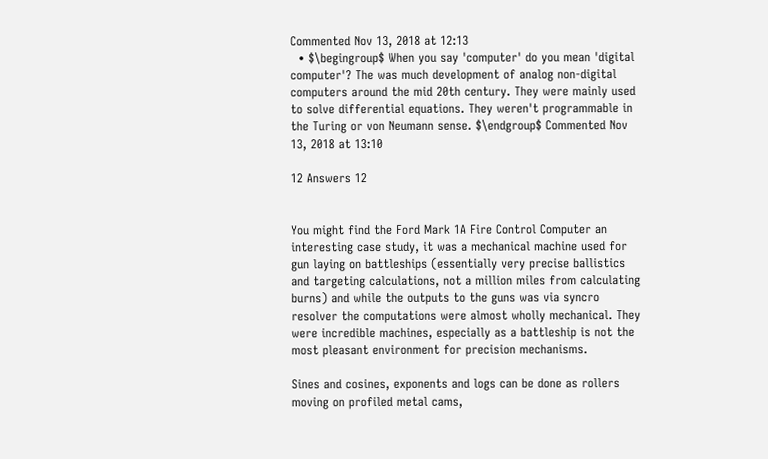Commented Nov 13, 2018 at 12:13
  • $\begingroup$ When you say 'computer' do you mean 'digital computer'? The was much development of analog non-digital computers around the mid 20th century. They were mainly used to solve differential equations. They weren't programmable in the Turing or von Neumann sense. $\endgroup$ Commented Nov 13, 2018 at 13:10

12 Answers 12


You might find the Ford Mark 1A Fire Control Computer an interesting case study, it was a mechanical machine used for gun laying on battleships (essentially very precise ballistics and targeting calculations, not a million miles from calculating burns) and while the outputs to the guns was via syncro resolver the computations were almost wholly mechanical. They were incredible machines, especially as a battleship is not the most pleasant environment for precision mechanisms.

Sines and cosines, exponents and logs can be done as rollers moving on profiled metal cams,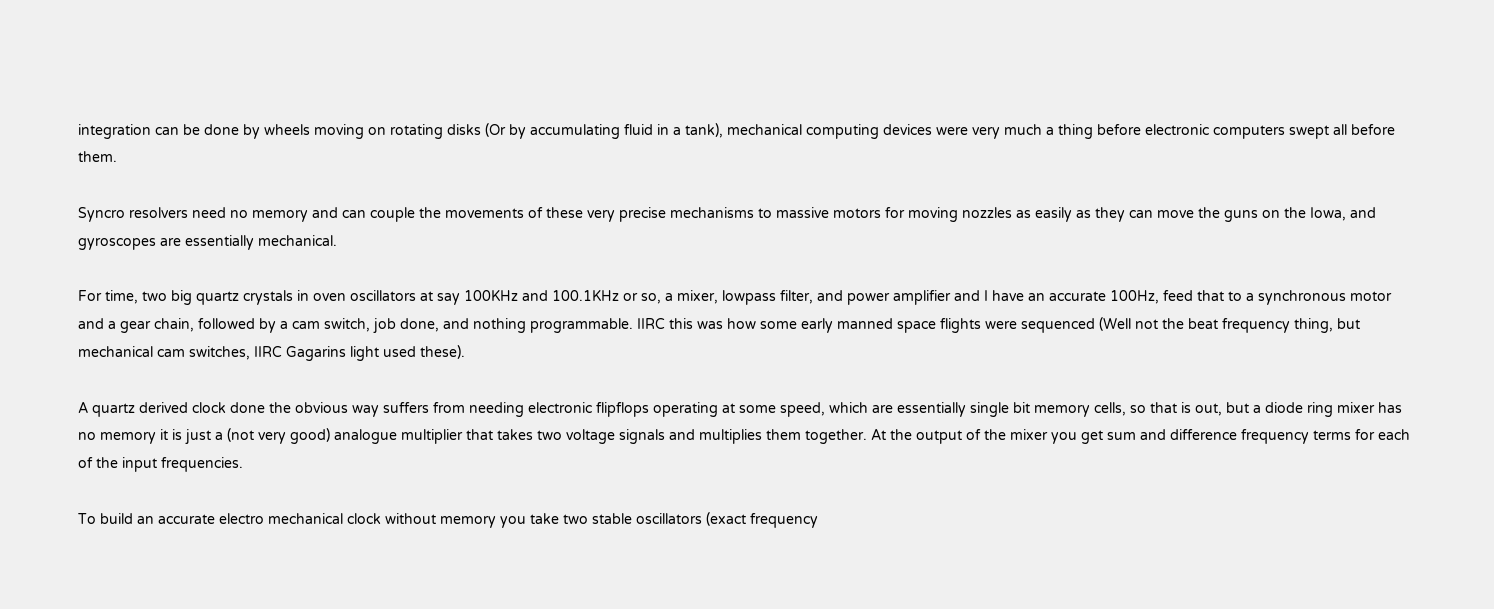integration can be done by wheels moving on rotating disks (Or by accumulating fluid in a tank), mechanical computing devices were very much a thing before electronic computers swept all before them.

Syncro resolvers need no memory and can couple the movements of these very precise mechanisms to massive motors for moving nozzles as easily as they can move the guns on the Iowa, and gyroscopes are essentially mechanical.

For time, two big quartz crystals in oven oscillators at say 100KHz and 100.1KHz or so, a mixer, lowpass filter, and power amplifier and I have an accurate 100Hz, feed that to a synchronous motor and a gear chain, followed by a cam switch, job done, and nothing programmable. IIRC this was how some early manned space flights were sequenced (Well not the beat frequency thing, but mechanical cam switches, IIRC Gagarins light used these).

A quartz derived clock done the obvious way suffers from needing electronic flipflops operating at some speed, which are essentially single bit memory cells, so that is out, but a diode ring mixer has no memory it is just a (not very good) analogue multiplier that takes two voltage signals and multiplies them together. At the output of the mixer you get sum and difference frequency terms for each of the input frequencies.

To build an accurate electro mechanical clock without memory you take two stable oscillators (exact frequency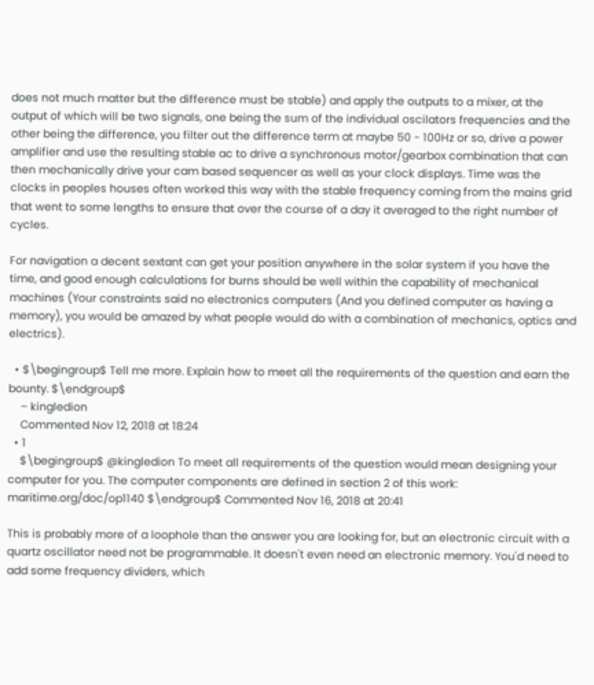does not much matter but the difference must be stable) and apply the outputs to a mixer, at the output of which will be two signals, one being the sum of the individual oscilators frequencies and the other being the difference, you filter out the difference term at maybe 50 - 100Hz or so, drive a power amplifier and use the resulting stable ac to drive a synchronous motor/gearbox combination that can then mechanically drive your cam based sequencer as well as your clock displays. Time was the clocks in peoples houses often worked this way with the stable frequency coming from the mains grid that went to some lengths to ensure that over the course of a day it averaged to the right number of cycles.

For navigation a decent sextant can get your position anywhere in the solar system if you have the time, and good enough calculations for burns should be well within the capability of mechanical machines (Your constraints said no electronics computers (And you defined computer as having a memory), you would be amazed by what people would do with a combination of mechanics, optics and electrics).

  • $\begingroup$ Tell me more. Explain how to meet all the requirements of the question and earn the bounty. $\endgroup$
    – kingledion
    Commented Nov 12, 2018 at 18:24
  • 1
    $\begingroup$ @kingledion To meet all requirements of the question would mean designing your computer for you. The computer components are defined in section 2 of this work: maritime.org/doc/op1140 $\endgroup$ Commented Nov 16, 2018 at 20:41

This is probably more of a loophole than the answer you are looking for, but an electronic circuit with a quartz oscillator need not be programmable. It doesn't even need an electronic memory. You'd need to add some frequency dividers, which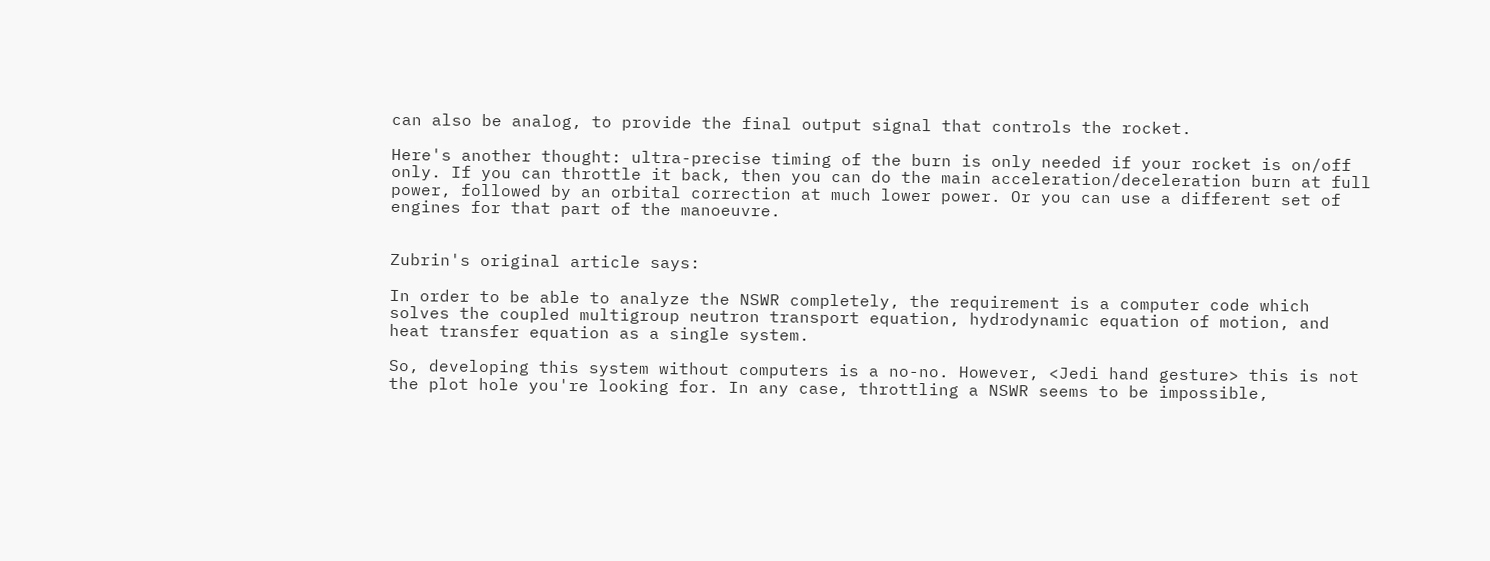can also be analog, to provide the final output signal that controls the rocket.

Here's another thought: ultra-precise timing of the burn is only needed if your rocket is on/off only. If you can throttle it back, then you can do the main acceleration/deceleration burn at full power, followed by an orbital correction at much lower power. Or you can use a different set of engines for that part of the manoeuvre.


Zubrin's original article says:

In order to be able to analyze the NSWR completely, the requirement is a computer code which solves the coupled multigroup neutron transport equation, hydrodynamic equation of motion, and heat transfer equation as a single system.

So, developing this system without computers is a no-no. However, <Jedi hand gesture> this is not the plot hole you're looking for. In any case, throttling a NSWR seems to be impossible,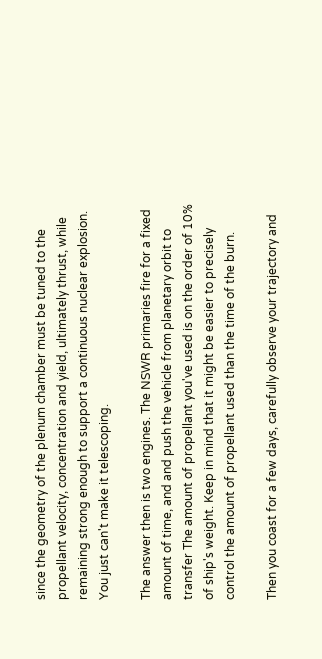since the geometry of the plenum chamber must be tuned to the propellant velocity, concentration and yield, ultimately thrust, while remaining strong enough to support a continuous nuclear explosion. You just can't make it telescoping.

The answer then is two engines. The NSWR primaries fire for a fixed amount of time, and and push the vehicle from planetary orbit to transfer The amount of propellant you've used is on the order of 10% of ship's weight. Keep in mind that it might be easier to precisely control the amount of propellant used than the time of the burn.

Then you coast for a few days, carefully observe your trajectory and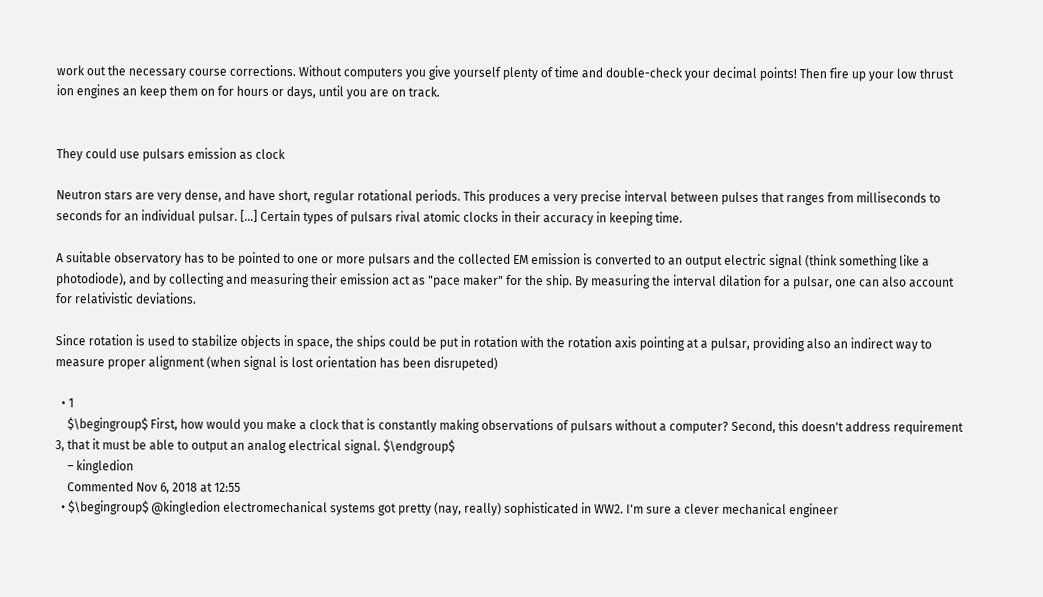work out the necessary course corrections. Without computers you give yourself plenty of time and double-check your decimal points! Then fire up your low thrust ion engines an keep them on for hours or days, until you are on track.


They could use pulsars emission as clock

Neutron stars are very dense, and have short, regular rotational periods. This produces a very precise interval between pulses that ranges from milliseconds to seconds for an individual pulsar. [...] Certain types of pulsars rival atomic clocks in their accuracy in keeping time.

A suitable observatory has to be pointed to one or more pulsars and the collected EM emission is converted to an output electric signal (think something like a photodiode), and by collecting and measuring their emission act as "pace maker" for the ship. By measuring the interval dilation for a pulsar, one can also account for relativistic deviations.

Since rotation is used to stabilize objects in space, the ships could be put in rotation with the rotation axis pointing at a pulsar, providing also an indirect way to measure proper alignment (when signal is lost orientation has been disrupeted)

  • 1
    $\begingroup$ First, how would you make a clock that is constantly making observations of pulsars without a computer? Second, this doesn't address requirement 3, that it must be able to output an analog electrical signal. $\endgroup$
    – kingledion
    Commented Nov 6, 2018 at 12:55
  • $\begingroup$ @kingledion electromechanical systems got pretty (nay, really) sophisticated in WW2. I'm sure a clever mechanical engineer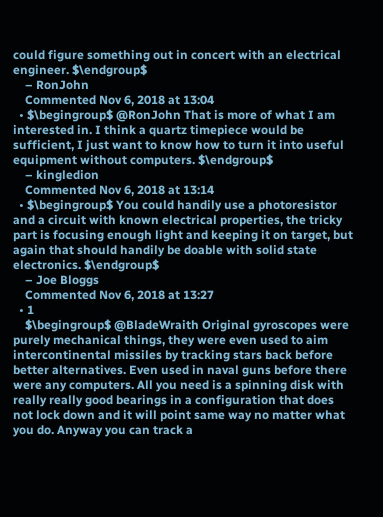could figure something out in concert with an electrical engineer. $\endgroup$
    – RonJohn
    Commented Nov 6, 2018 at 13:04
  • $\begingroup$ @RonJohn That is more of what I am interested in. I think a quartz timepiece would be sufficient, I just want to know how to turn it into useful equipment without computers. $\endgroup$
    – kingledion
    Commented Nov 6, 2018 at 13:14
  • $\begingroup$ You could handily use a photoresistor and a circuit with known electrical properties, the tricky part is focusing enough light and keeping it on target, but again that should handily be doable with solid state electronics. $\endgroup$
    – Joe Bloggs
    Commented Nov 6, 2018 at 13:27
  • 1
    $\begingroup$ @BladeWraith Original gyroscopes were purely mechanical things, they were even used to aim intercontinental missiles by tracking stars back before better alternatives. Even used in naval guns before there were any computers. All you need is a spinning disk with really really good bearings in a configuration that does not lock down and it will point same way no matter what you do. Anyway you can track a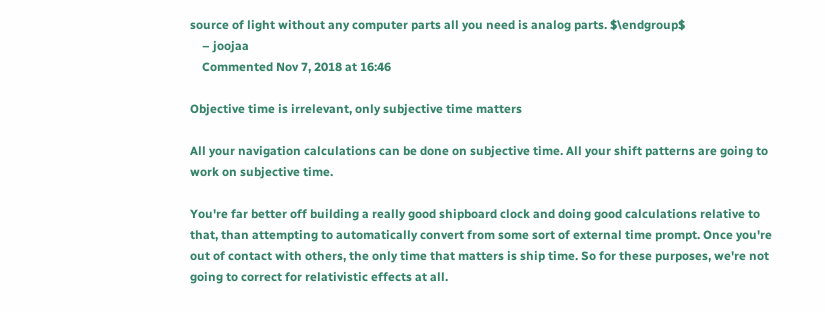source of light without any computer parts all you need is analog parts. $\endgroup$
    – joojaa
    Commented Nov 7, 2018 at 16:46

Objective time is irrelevant, only subjective time matters

All your navigation calculations can be done on subjective time. All your shift patterns are going to work on subjective time.

You're far better off building a really good shipboard clock and doing good calculations relative to that, than attempting to automatically convert from some sort of external time prompt. Once you're out of contact with others, the only time that matters is ship time. So for these purposes, we're not going to correct for relativistic effects at all.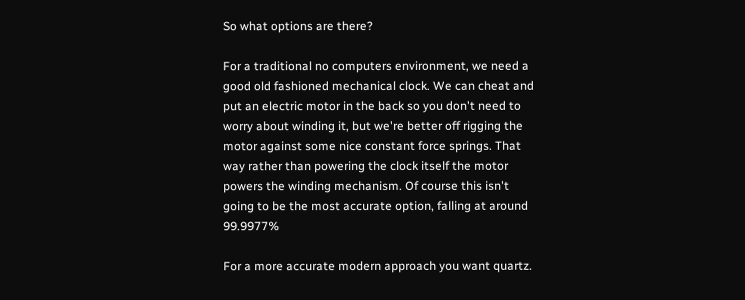So what options are there?

For a traditional no computers environment, we need a good old fashioned mechanical clock. We can cheat and put an electric motor in the back so you don't need to worry about winding it, but we're better off rigging the motor against some nice constant force springs. That way rather than powering the clock itself the motor powers the winding mechanism. Of course this isn't going to be the most accurate option, falling at around 99.9977%

For a more accurate modern approach you want quartz.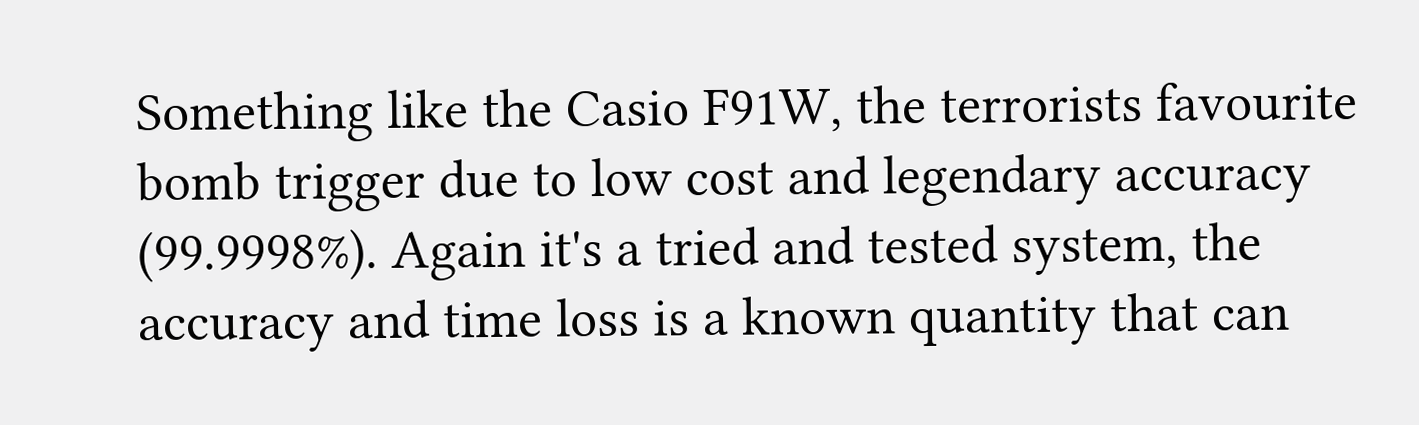Something like the Casio F91W, the terrorists favourite bomb trigger due to low cost and legendary accuracy (99.9998%). Again it's a tried and tested system, the accuracy and time loss is a known quantity that can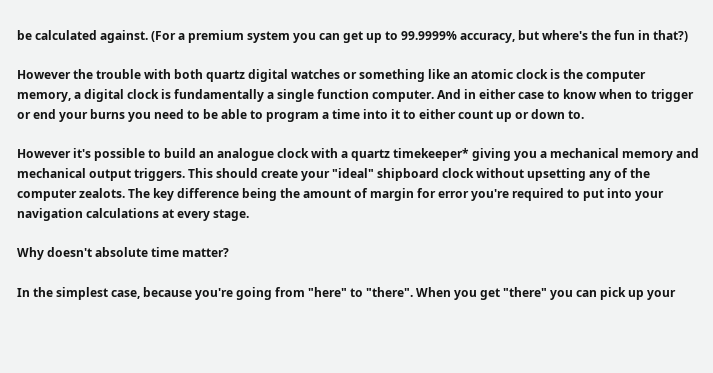be calculated against. (For a premium system you can get up to 99.9999% accuracy, but where's the fun in that?)

However the trouble with both quartz digital watches or something like an atomic clock is the computer memory, a digital clock is fundamentally a single function computer. And in either case to know when to trigger or end your burns you need to be able to program a time into it to either count up or down to.

However it's possible to build an analogue clock with a quartz timekeeper* giving you a mechanical memory and mechanical output triggers. This should create your "ideal" shipboard clock without upsetting any of the computer zealots. The key difference being the amount of margin for error you're required to put into your navigation calculations at every stage.

Why doesn't absolute time matter?

In the simplest case, because you're going from "here" to "there". When you get "there" you can pick up your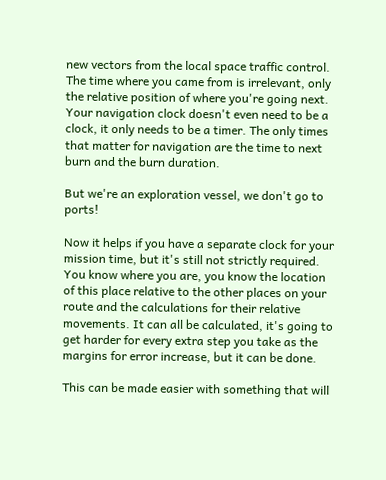new vectors from the local space traffic control. The time where you came from is irrelevant, only the relative position of where you're going next. Your navigation clock doesn't even need to be a clock, it only needs to be a timer. The only times that matter for navigation are the time to next burn and the burn duration.

But we're an exploration vessel, we don't go to ports!

Now it helps if you have a separate clock for your mission time, but it's still not strictly required. You know where you are, you know the location of this place relative to the other places on your route and the calculations for their relative movements. It can all be calculated, it's going to get harder for every extra step you take as the margins for error increase, but it can be done.

This can be made easier with something that will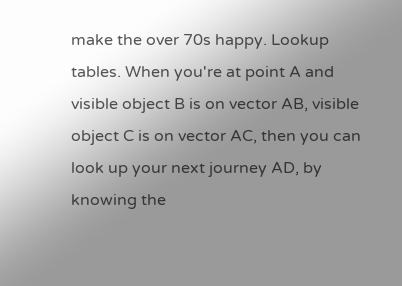make the over 70s happy. Lookup tables. When you're at point A and visible object B is on vector AB, visible object C is on vector AC, then you can look up your next journey AD, by knowing the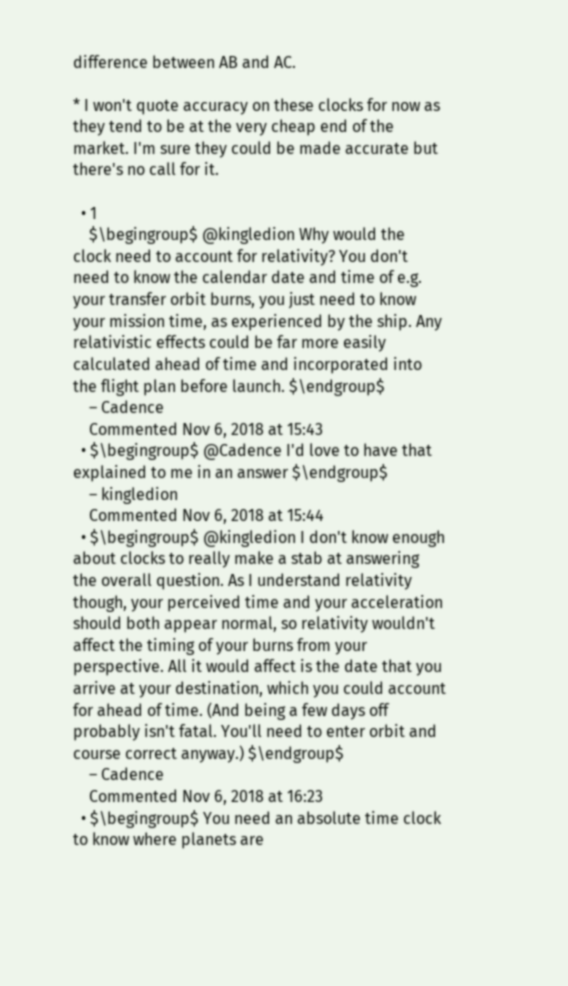difference between AB and AC.

* I won't quote accuracy on these clocks for now as they tend to be at the very cheap end of the market. I'm sure they could be made accurate but there's no call for it.

  • 1
    $\begingroup$ @kingledion Why would the clock need to account for relativity? You don't need to know the calendar date and time of e.g. your transfer orbit burns, you just need to know your mission time, as experienced by the ship. Any relativistic effects could be far more easily calculated ahead of time and incorporated into the flight plan before launch. $\endgroup$
    – Cadence
    Commented Nov 6, 2018 at 15:43
  • $\begingroup$ @Cadence I'd love to have that explained to me in an answer $\endgroup$
    – kingledion
    Commented Nov 6, 2018 at 15:44
  • $\begingroup$ @kingledion I don't know enough about clocks to really make a stab at answering the overall question. As I understand relativity though, your perceived time and your acceleration should both appear normal, so relativity wouldn't affect the timing of your burns from your perspective. All it would affect is the date that you arrive at your destination, which you could account for ahead of time. (And being a few days off probably isn't fatal. You'll need to enter orbit and course correct anyway.) $\endgroup$
    – Cadence
    Commented Nov 6, 2018 at 16:23
  • $\begingroup$ You need an absolute time clock to know where planets are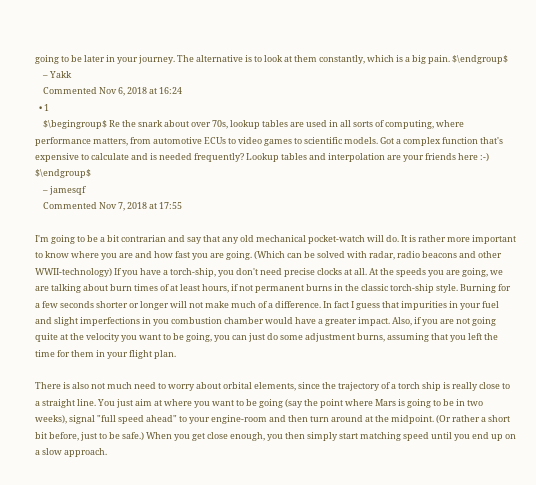going to be later in your journey. The alternative is to look at them constantly, which is a big pain. $\endgroup$
    – Yakk
    Commented Nov 6, 2018 at 16:24
  • 1
    $\begingroup$ Re the snark about over 70s, lookup tables are used in all sorts of computing, where performance matters, from automotive ECUs to video games to scientific models. Got a complex function that's expensive to calculate and is needed frequently? Lookup tables and interpolation are your friends here :-) $\endgroup$
    – jamesqf
    Commented Nov 7, 2018 at 17:55

I'm going to be a bit contrarian and say that any old mechanical pocket-watch will do. It is rather more important to know where you are and how fast you are going. (Which can be solved with radar, radio beacons and other WWII-technology) If you have a torch-ship, you don't need precise clocks at all. At the speeds you are going, we are talking about burn times of at least hours, if not permanent burns in the classic torch-ship style. Burning for a few seconds shorter or longer will not make much of a difference. In fact I guess that impurities in your fuel and slight imperfections in you combustion chamber would have a greater impact. Also, if you are not going quite at the velocity you want to be going, you can just do some adjustment burns, assuming that you left the time for them in your flight plan.

There is also not much need to worry about orbital elements, since the trajectory of a torch ship is really close to a straight line. You just aim at where you want to be going (say the point where Mars is going to be in two weeks), signal "full speed ahead" to your engine-room and then turn around at the midpoint. (Or rather a short bit before, just to be safe.) When you get close enough, you then simply start matching speed until you end up on a slow approach.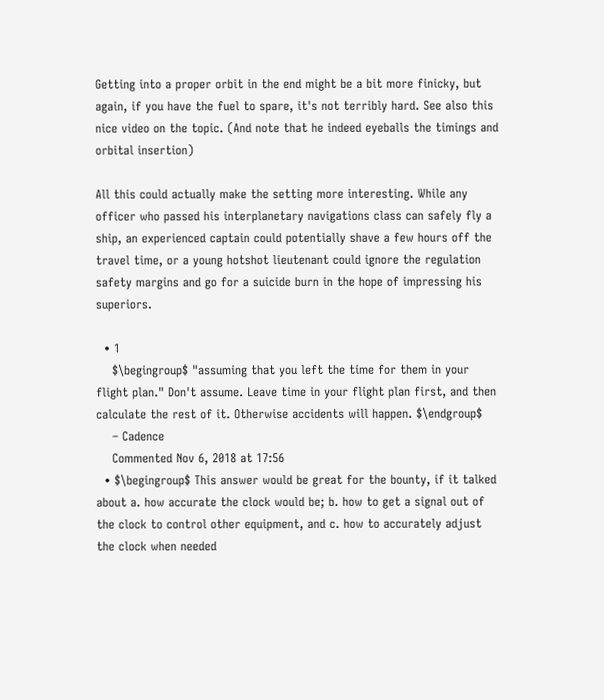Getting into a proper orbit in the end might be a bit more finicky, but again, if you have the fuel to spare, it's not terribly hard. See also this nice video on the topic. (And note that he indeed eyeballs the timings and orbital insertion)

All this could actually make the setting more interesting. While any officer who passed his interplanetary navigations class can safely fly a ship, an experienced captain could potentially shave a few hours off the travel time, or a young hotshot lieutenant could ignore the regulation safety margins and go for a suicide burn in the hope of impressing his superiors.

  • 1
    $\begingroup$ "assuming that you left the time for them in your flight plan." Don't assume. Leave time in your flight plan first, and then calculate the rest of it. Otherwise accidents will happen. $\endgroup$
    – Cadence
    Commented Nov 6, 2018 at 17:56
  • $\begingroup$ This answer would be great for the bounty, if it talked about a. how accurate the clock would be; b. how to get a signal out of the clock to control other equipment, and c. how to accurately adjust the clock when needed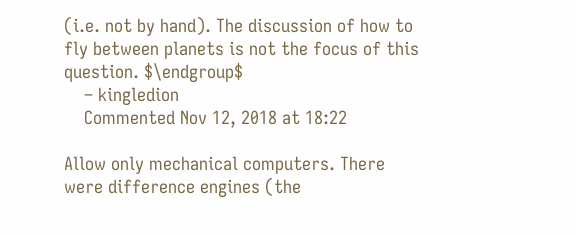(i.e. not by hand). The discussion of how to fly between planets is not the focus of this question. $\endgroup$
    – kingledion
    Commented Nov 12, 2018 at 18:22

Allow only mechanical computers. There were difference engines (the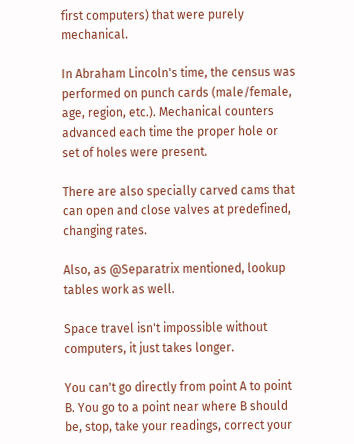first computers) that were purely mechanical.

In Abraham Lincoln's time, the census was performed on punch cards (male/female, age, region, etc.). Mechanical counters advanced each time the proper hole or set of holes were present.

There are also specially carved cams that can open and close valves at predefined, changing rates.

Also, as @Separatrix mentioned, lookup tables work as well.

Space travel isn't impossible without computers, it just takes longer.

You can't go directly from point A to point B. You go to a point near where B should be, stop, take your readings, correct your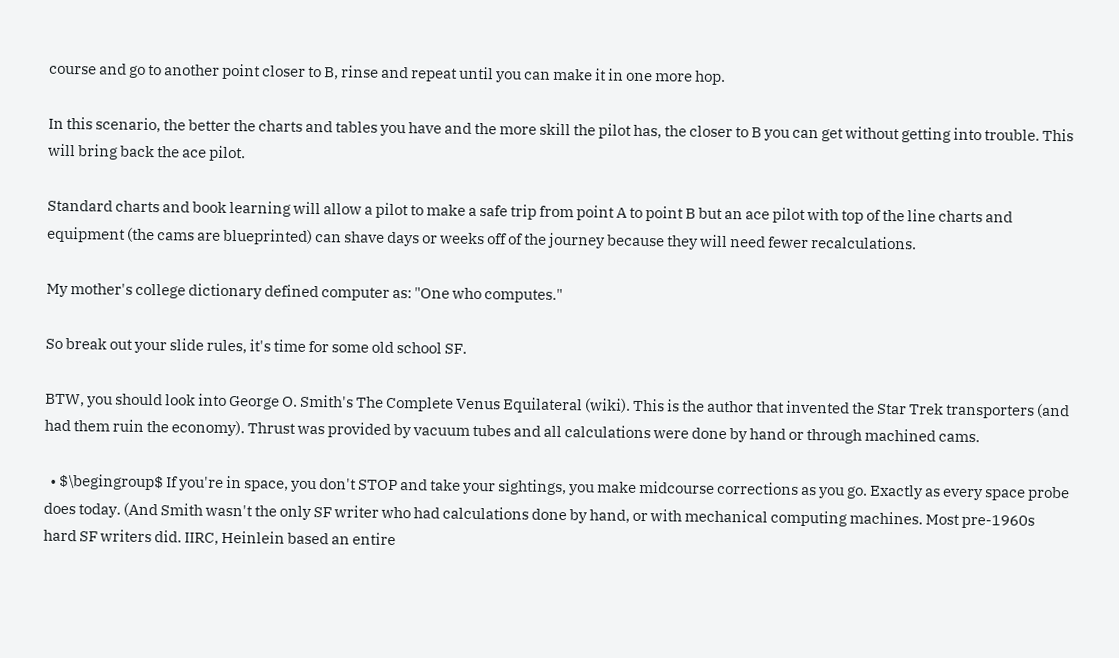course and go to another point closer to B, rinse and repeat until you can make it in one more hop.

In this scenario, the better the charts and tables you have and the more skill the pilot has, the closer to B you can get without getting into trouble. This will bring back the ace pilot.

Standard charts and book learning will allow a pilot to make a safe trip from point A to point B but an ace pilot with top of the line charts and equipment (the cams are blueprinted) can shave days or weeks off of the journey because they will need fewer recalculations.

My mother's college dictionary defined computer as: "One who computes."

So break out your slide rules, it's time for some old school SF.

BTW, you should look into George O. Smith's The Complete Venus Equilateral (wiki). This is the author that invented the Star Trek transporters (and had them ruin the economy). Thrust was provided by vacuum tubes and all calculations were done by hand or through machined cams.

  • $\begingroup$ If you're in space, you don't STOP and take your sightings, you make midcourse corrections as you go. Exactly as every space probe does today. (And Smith wasn't the only SF writer who had calculations done by hand, or with mechanical computing machines. Most pre-1960s hard SF writers did. IIRC, Heinlein based an entire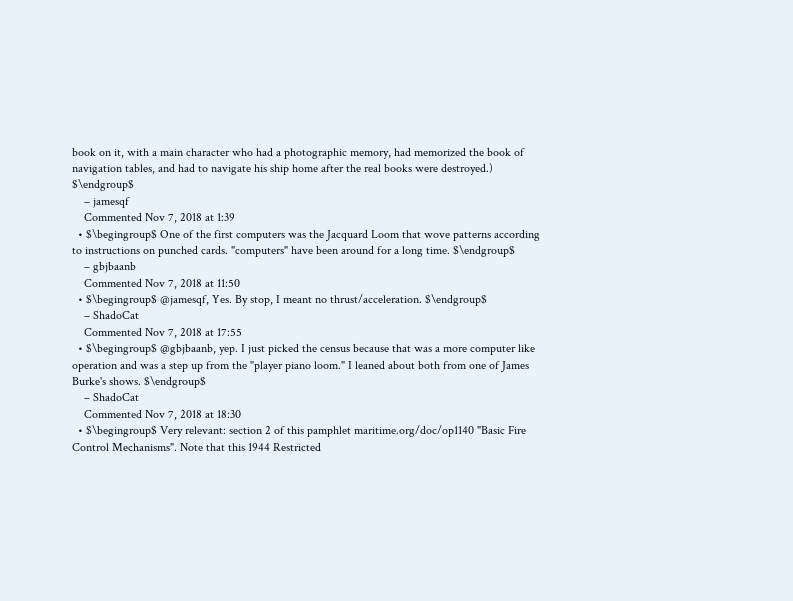book on it, with a main character who had a photographic memory, had memorized the book of navigation tables, and had to navigate his ship home after the real books were destroyed.) $\endgroup$
    – jamesqf
    Commented Nov 7, 2018 at 1:39
  • $\begingroup$ One of the first computers was the Jacquard Loom that wove patterns according to instructions on punched cards. "computers" have been around for a long time. $\endgroup$
    – gbjbaanb
    Commented Nov 7, 2018 at 11:50
  • $\begingroup$ @jamesqf, Yes. By stop, I meant no thrust/acceleration. $\endgroup$
    – ShadoCat
    Commented Nov 7, 2018 at 17:55
  • $\begingroup$ @gbjbaanb, yep. I just picked the census because that was a more computer like operation and was a step up from the "player piano loom." I leaned about both from one of James Burke's shows. $\endgroup$
    – ShadoCat
    Commented Nov 7, 2018 at 18:30
  • $\begingroup$ Very relevant: section 2 of this pamphlet maritime.org/doc/op1140 "Basic Fire Control Mechanisms". Note that this 1944 Restricted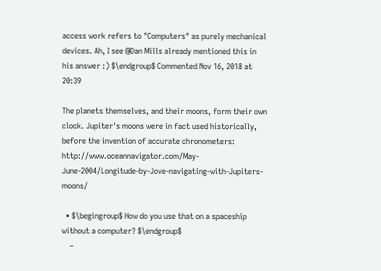access work refers to "Computers" as purely mechanical devices. Ah, I see @Dan Mills already mentioned this in his answer :) $\endgroup$ Commented Nov 16, 2018 at 20:39

The planets themselves, and their moons, form their own clock. Jupiter's moons were in fact used historically, before the invention of accurate chronometers: http://www.oceannavigator.com/May-June-2004/Longitude-by-Jove-navigating-with-Jupiters-moons/

  • $\begingroup$ How do you use that on a spaceship without a computer? $\endgroup$
    –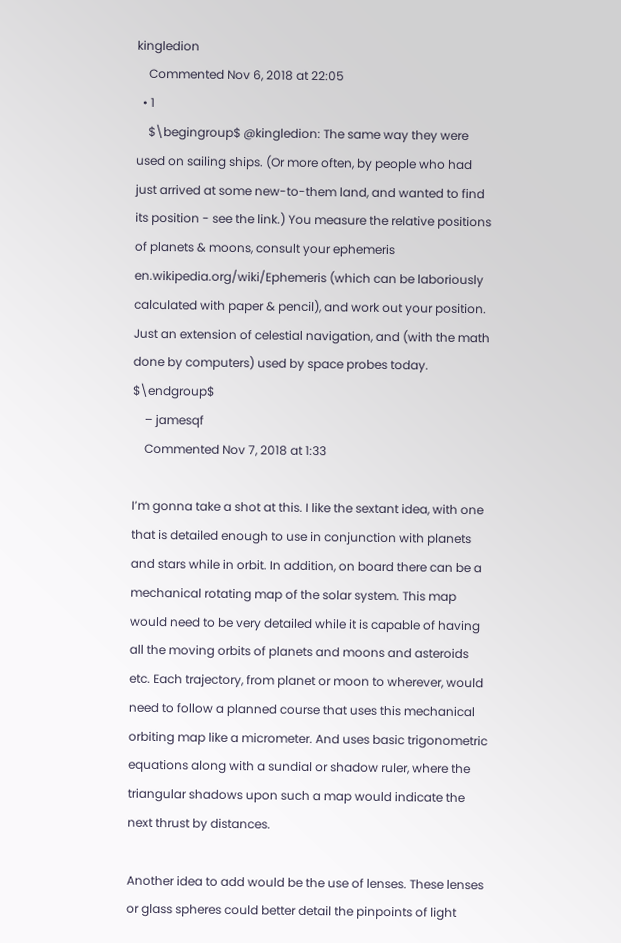kingledion
    Commented Nov 6, 2018 at 22:05
  • 1
    $\begingroup$ @kingledion: The same way they were used on sailing ships. (Or more often, by people who had just arrived at some new-to-them land, and wanted to find its position - see the link.) You measure the relative positions of planets & moons, consult your ephemeris en.wikipedia.org/wiki/Ephemeris (which can be laboriously calculated with paper & pencil), and work out your position. Just an extension of celestial navigation, and (with the math done by computers) used by space probes today. $\endgroup$
    – jamesqf
    Commented Nov 7, 2018 at 1:33

I’m gonna take a shot at this. I like the sextant idea, with one that is detailed enough to use in conjunction with planets and stars while in orbit. In addition, on board there can be a mechanical rotating map of the solar system. This map would need to be very detailed while it is capable of having all the moving orbits of planets and moons and asteroids etc. Each trajectory, from planet or moon to wherever, would need to follow a planned course that uses this mechanical orbiting map like a micrometer. And uses basic trigonometric equations along with a sundial or shadow ruler, where the triangular shadows upon such a map would indicate the next thrust by distances.

Another idea to add would be the use of lenses. These lenses or glass spheres could better detail the pinpoints of light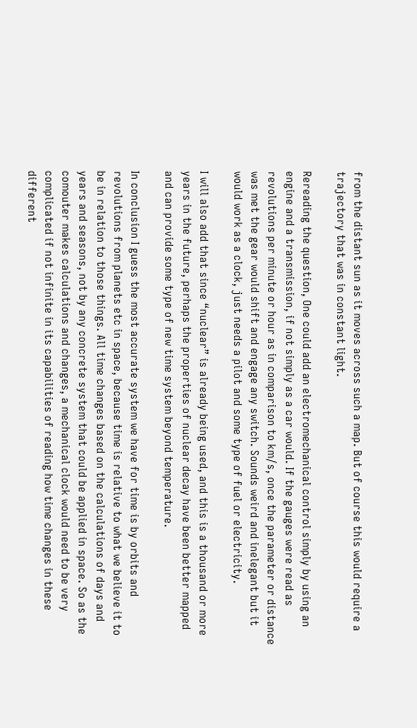from the distant sun as it moves across such a map. But of course this would require a trajectory that was in constant light.

Rereading the question, One could add an electromechanical control simply by using an engine and a transmission, if not simply as a car would. If the gauges were read as revolutions per minute or hour as in comparison to km/s, once the parameter or distance was met the gear would shift and engage any switch. Sounds weird and inelegant but it would work as a clock, just needs a pilot and some type of fuel or electricity.

I will also add that since “nuclear” is already being used, and this is a thousand or more years in the future, perhaps the properties of nuclear decay have been better mapped and can provide some type of new time system beyond temperature.

In conclusion I guess the most accurate system we have for time is by orbits and revolutions from planets etc in space, because time is relative to what we believe it to be in relation to those things. All time changes based on the calculations of days and years and seasons, not by any concrete system that could be applied in space. So as the comouter makes calculations and changes, a mechanical clock would need to be very complicated if not infinite in its capabilities of reading how time changes in these different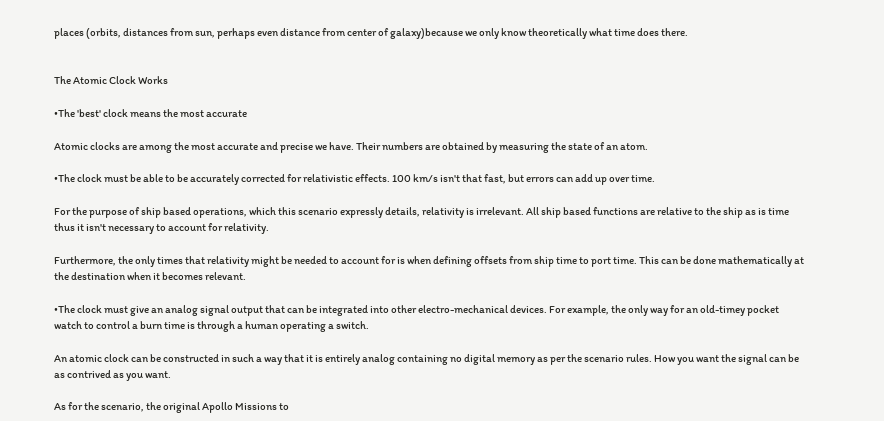places (orbits, distances from sun, perhaps even distance from center of galaxy)because we only know theoretically what time does there.


The Atomic Clock Works

•The 'best' clock means the most accurate

Atomic clocks are among the most accurate and precise we have. Their numbers are obtained by measuring the state of an atom.

•The clock must be able to be accurately corrected for relativistic effects. 100 km/s isn't that fast, but errors can add up over time.

For the purpose of ship based operations, which this scenario expressly details, relativity is irrelevant. All ship based functions are relative to the ship as is time thus it isn't necessary to account for relativity.

Furthermore, the only times that relativity might be needed to account for is when defining offsets from ship time to port time. This can be done mathematically at the destination when it becomes relevant.

•The clock must give an analog signal output that can be integrated into other electro-mechanical devices. For example, the only way for an old-timey pocket watch to control a burn time is through a human operating a switch.

An atomic clock can be constructed in such a way that it is entirely analog containing no digital memory as per the scenario rules. How you want the signal can be as contrived as you want.

As for the scenario, the original Apollo Missions to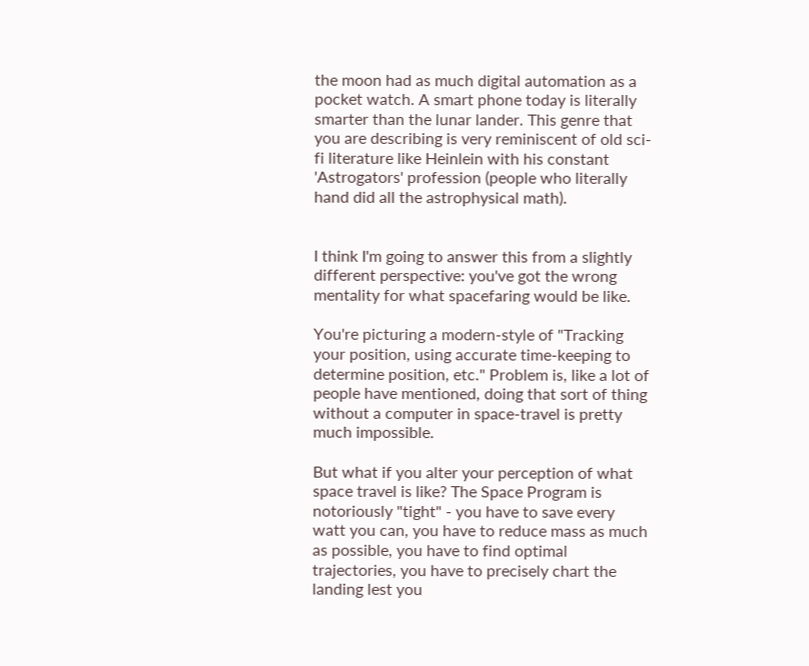the moon had as much digital automation as a pocket watch. A smart phone today is literally smarter than the lunar lander. This genre that you are describing is very reminiscent of old sci-fi literature like Heinlein with his constant 'Astrogators' profession (people who literally hand did all the astrophysical math).


I think I'm going to answer this from a slightly different perspective: you've got the wrong mentality for what spacefaring would be like.

You're picturing a modern-style of "Tracking your position, using accurate time-keeping to determine position, etc." Problem is, like a lot of people have mentioned, doing that sort of thing without a computer in space-travel is pretty much impossible.

But what if you alter your perception of what space travel is like? The Space Program is notoriously "tight" - you have to save every watt you can, you have to reduce mass as much as possible, you have to find optimal trajectories, you have to precisely chart the landing lest you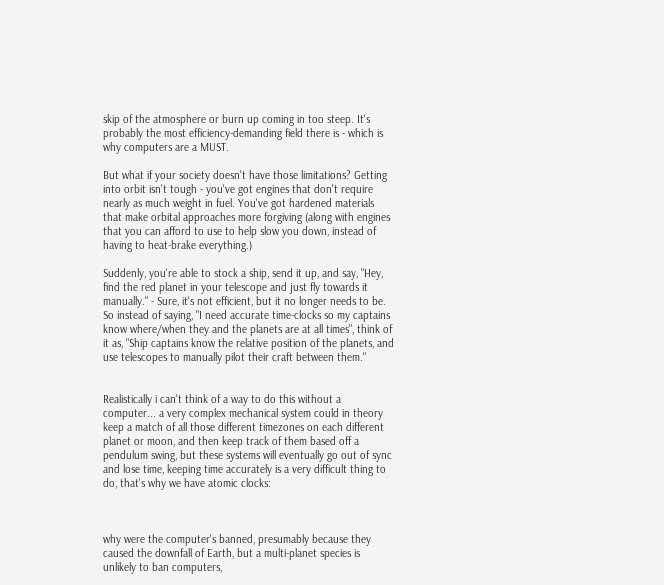skip of the atmosphere or burn up coming in too steep. It's probably the most efficiency-demanding field there is - which is why computers are a MUST.

But what if your society doesn't have those limitations? Getting into orbit isn't tough - you've got engines that don't require nearly as much weight in fuel. You've got hardened materials that make orbital approaches more forgiving (along with engines that you can afford to use to help slow you down, instead of having to heat-brake everything.)

Suddenly, you're able to stock a ship, send it up, and say, "Hey, find the red planet in your telescope and just fly towards it manually." - Sure, it's not efficient, but it no longer needs to be. So instead of saying, "I need accurate time-clocks so my captains know where/when they and the planets are at all times", think of it as, "Ship captains know the relative position of the planets, and use telescopes to manually pilot their craft between them."


Realistically i can't think of a way to do this without a computer... a very complex mechanical system could in theory keep a match of all those different timezones on each different planet or moon, and then keep track of them based off a pendulum swing, but these systems will eventually go out of sync and lose time, keeping time accurately is a very difficult thing to do, that's why we have atomic clocks:



why were the computer's banned, presumably because they caused the downfall of Earth, but a multi-planet species is unlikely to ban computers,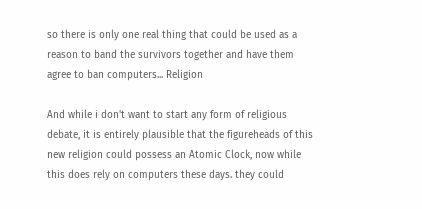so there is only one real thing that could be used as a reason to band the survivors together and have them agree to ban computers... Religion

And while i don't want to start any form of religious debate, it is entirely plausible that the figureheads of this new religion could possess an Atomic Clock, now while this does rely on computers these days. they could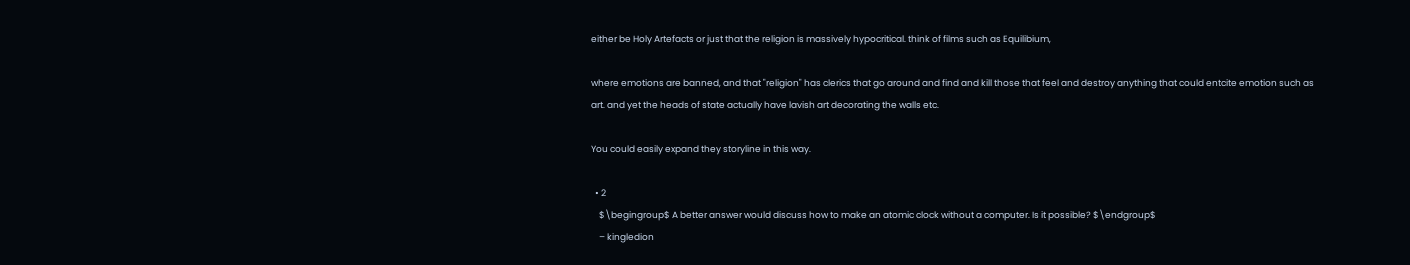either be Holy Artefacts or just that the religion is massively hypocritical. think of films such as Equilibium,

where emotions are banned, and that "religion" has clerics that go around and find and kill those that feel and destroy anything that could entcite emotion such as art. and yet the heads of state actually have lavish art decorating the walls etc.

You could easily expand they storyline in this way.

  • 2
    $\begingroup$ A better answer would discuss how to make an atomic clock without a computer. Is it possible? $\endgroup$
    – kingledion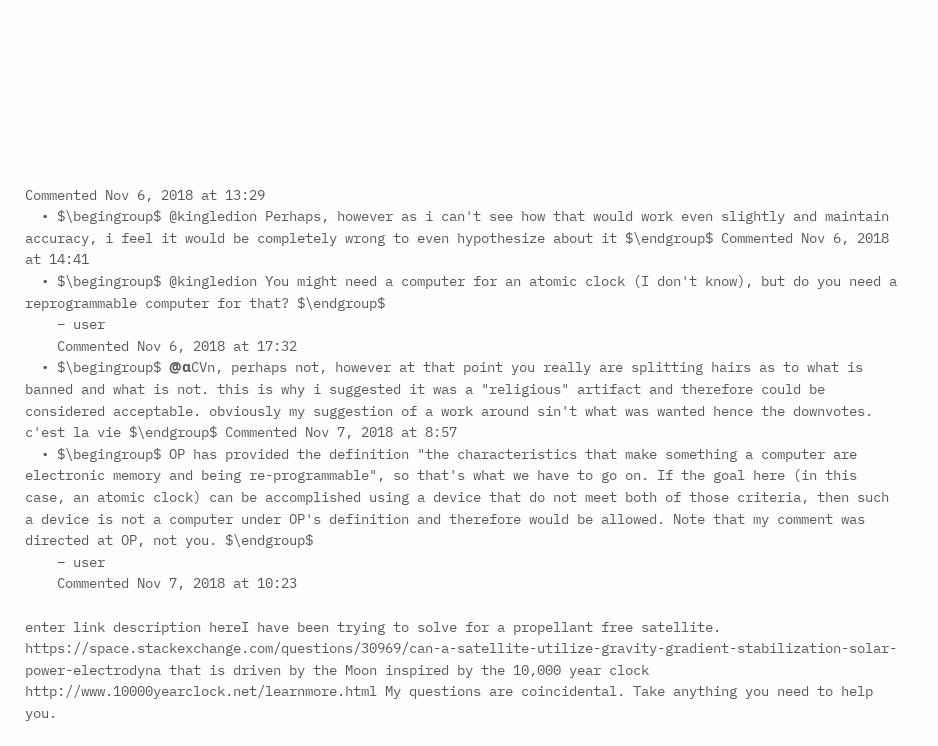Commented Nov 6, 2018 at 13:29
  • $\begingroup$ @kingledion Perhaps, however as i can't see how that would work even slightly and maintain accuracy, i feel it would be completely wrong to even hypothesize about it $\endgroup$ Commented Nov 6, 2018 at 14:41
  • $\begingroup$ @kingledion You might need a computer for an atomic clock (I don't know), but do you need a reprogrammable computer for that? $\endgroup$
    – user
    Commented Nov 6, 2018 at 17:32
  • $\begingroup$ @αCVn, perhaps not, however at that point you really are splitting hairs as to what is banned and what is not. this is why i suggested it was a "religious" artifact and therefore could be considered acceptable. obviously my suggestion of a work around sin't what was wanted hence the downvotes. c'est la vie $\endgroup$ Commented Nov 7, 2018 at 8:57
  • $\begingroup$ OP has provided the definition "the characteristics that make something a computer are electronic memory and being re-programmable", so that's what we have to go on. If the goal here (in this case, an atomic clock) can be accomplished using a device that do not meet both of those criteria, then such a device is not a computer under OP's definition and therefore would be allowed. Note that my comment was directed at OP, not you. $\endgroup$
    – user
    Commented Nov 7, 2018 at 10:23

enter link description hereI have been trying to solve for a propellant free satellite. https://space.stackexchange.com/questions/30969/can-a-satellite-utilize-gravity-gradient-stabilization-solar-power-electrodyna that is driven by the Moon inspired by the 10,000 year clock http://www.10000yearclock.net/learnmore.html My questions are coincidental. Take anything you need to help you.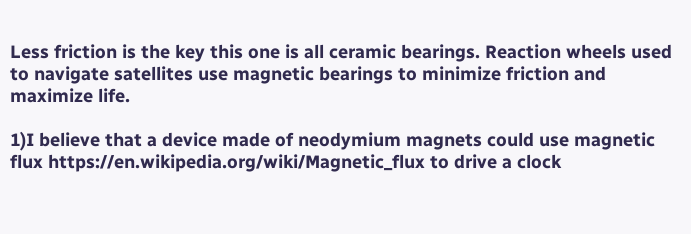Less friction is the key this one is all ceramic bearings. Reaction wheels used to navigate satellites use magnetic bearings to minimize friction and maximize life.

1)I believe that a device made of neodymium magnets could use magnetic flux https://en.wikipedia.org/wiki/Magnetic_flux to drive a clock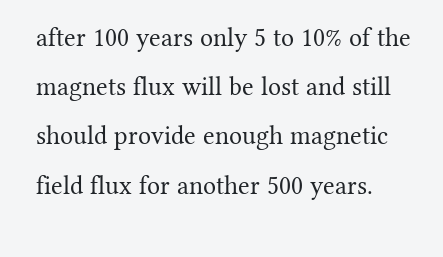after 100 years only 5 to 10% of the magnets flux will be lost and still should provide enough magnetic field flux for another 500 years.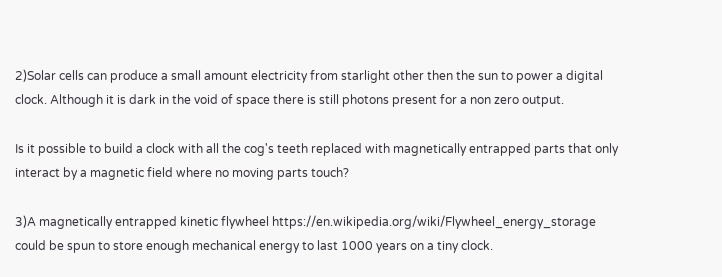2)Solar cells can produce a small amount electricity from starlight other then the sun to power a digital clock. Although it is dark in the void of space there is still photons present for a non zero output.

Is it possible to build a clock with all the cog's teeth replaced with magnetically entrapped parts that only interact by a magnetic field where no moving parts touch?

3)A magnetically entrapped kinetic flywheel https://en.wikipedia.org/wiki/Flywheel_energy_storage could be spun to store enough mechanical energy to last 1000 years on a tiny clock.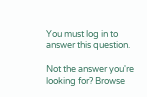You must log in to answer this question.

Not the answer you're looking for? Browse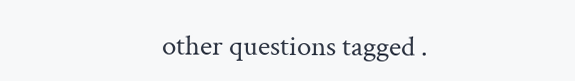other questions tagged .